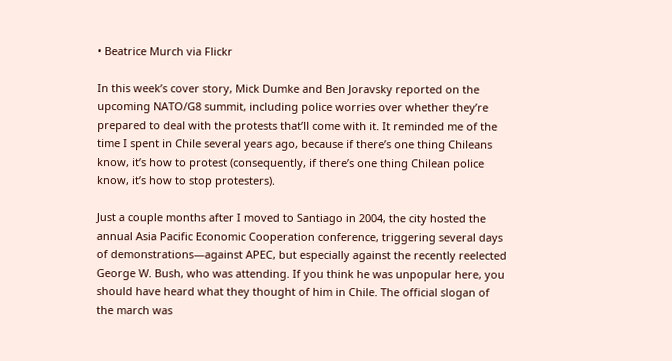• Beatrice Murch via Flickr

In this week’s cover story, Mick Dumke and Ben Joravsky reported on the upcoming NATO/G8 summit, including police worries over whether they’re prepared to deal with the protests that’ll come with it. It reminded me of the time I spent in Chile several years ago, because if there’s one thing Chileans know, it’s how to protest (consequently, if there’s one thing Chilean police know, it’s how to stop protesters).

Just a couple months after I moved to Santiago in 2004, the city hosted the annual Asia Pacific Economic Cooperation conference, triggering several days of demonstrations—against APEC, but especially against the recently reelected George W. Bush, who was attending. If you think he was unpopular here, you should have heard what they thought of him in Chile. The official slogan of the march was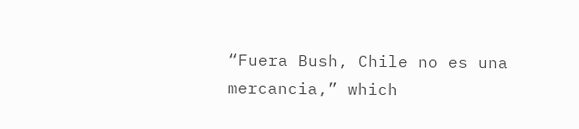“Fuera Bush, Chile no es una mercancia,” which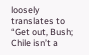loosely translates to “Get out, Bush; Chile isn’t a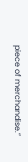piece of merchandise.”